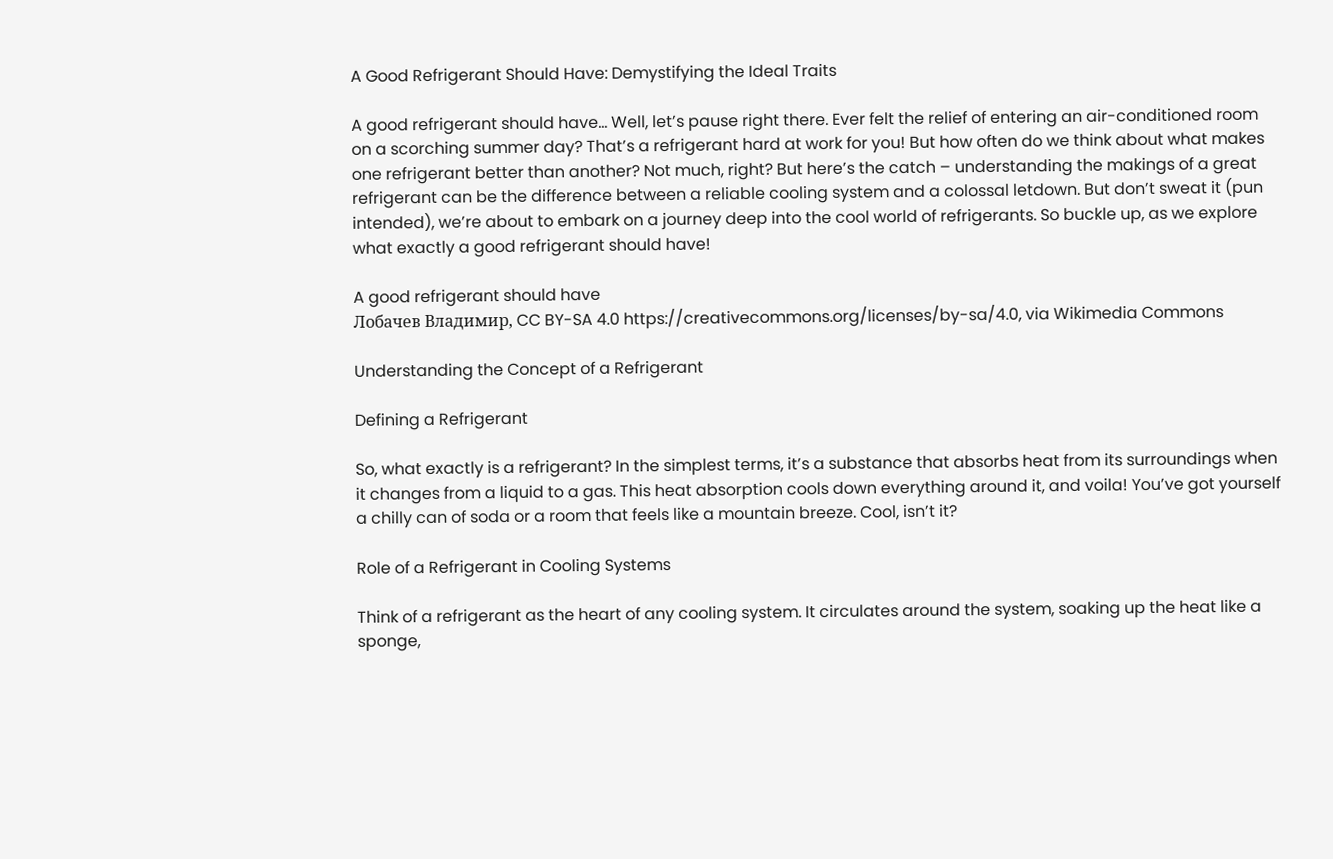A Good Refrigerant Should Have: Demystifying the Ideal Traits

A good refrigerant should have… Well, let’s pause right there. Ever felt the relief of entering an air-conditioned room on a scorching summer day? That’s a refrigerant hard at work for you! But how often do we think about what makes one refrigerant better than another? Not much, right? But here’s the catch – understanding the makings of a great refrigerant can be the difference between a reliable cooling system and a colossal letdown. But don’t sweat it (pun intended), we’re about to embark on a journey deep into the cool world of refrigerants. So buckle up, as we explore what exactly a good refrigerant should have!

A good refrigerant should have
Лобачев Владимир, CC BY-SA 4.0 https://creativecommons.org/licenses/by-sa/4.0, via Wikimedia Commons

Understanding the Concept of a Refrigerant

Defining a Refrigerant

So, what exactly is a refrigerant? In the simplest terms, it’s a substance that absorbs heat from its surroundings when it changes from a liquid to a gas. This heat absorption cools down everything around it, and voila! You’ve got yourself a chilly can of soda or a room that feels like a mountain breeze. Cool, isn’t it?

Role of a Refrigerant in Cooling Systems

Think of a refrigerant as the heart of any cooling system. It circulates around the system, soaking up the heat like a sponge,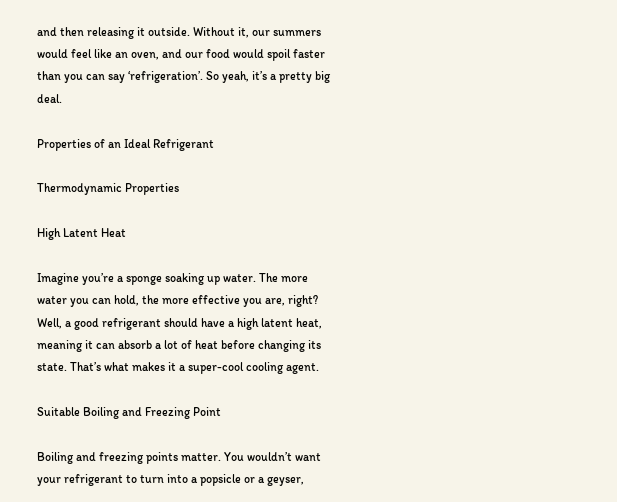and then releasing it outside. Without it, our summers would feel like an oven, and our food would spoil faster than you can say ‘refrigeration’. So yeah, it’s a pretty big deal.

Properties of an Ideal Refrigerant

Thermodynamic Properties

High Latent Heat

Imagine you’re a sponge soaking up water. The more water you can hold, the more effective you are, right? Well, a good refrigerant should have a high latent heat, meaning it can absorb a lot of heat before changing its state. That’s what makes it a super-cool cooling agent.

Suitable Boiling and Freezing Point

Boiling and freezing points matter. You wouldn’t want your refrigerant to turn into a popsicle or a geyser,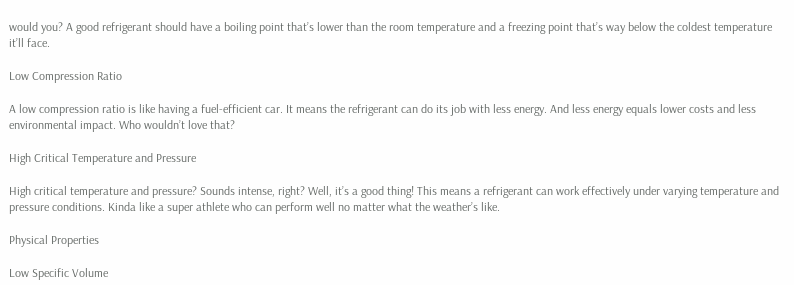would you? A good refrigerant should have a boiling point that’s lower than the room temperature and a freezing point that’s way below the coldest temperature it’ll face.

Low Compression Ratio

A low compression ratio is like having a fuel-efficient car. It means the refrigerant can do its job with less energy. And less energy equals lower costs and less environmental impact. Who wouldn’t love that?

High Critical Temperature and Pressure

High critical temperature and pressure? Sounds intense, right? Well, it’s a good thing! This means a refrigerant can work effectively under varying temperature and pressure conditions. Kinda like a super athlete who can perform well no matter what the weather’s like.

Physical Properties

Low Specific Volume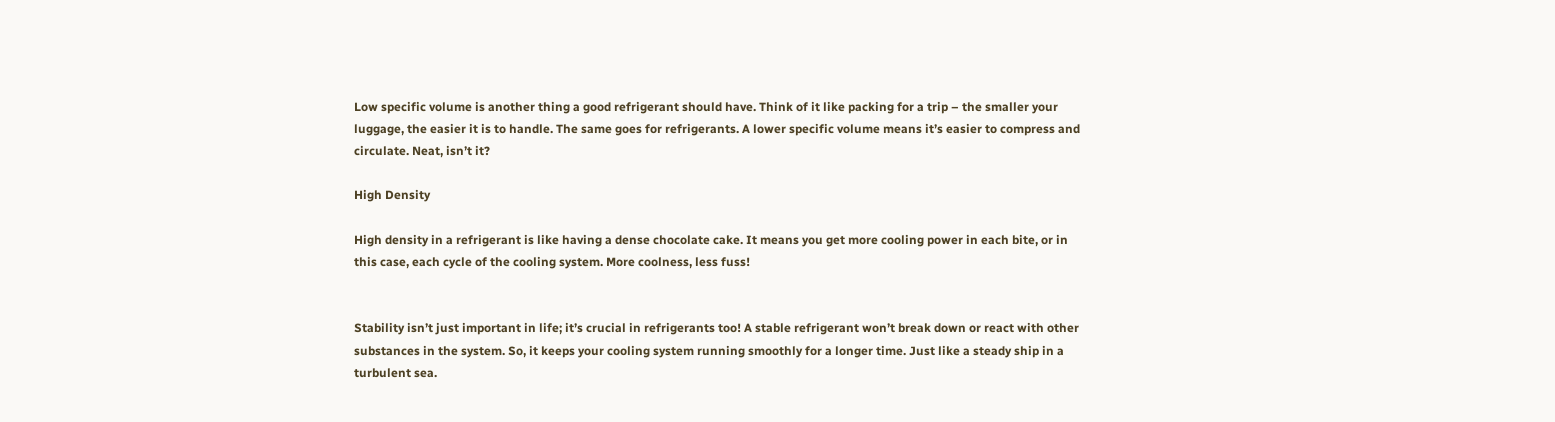Low specific volume is another thing a good refrigerant should have. Think of it like packing for a trip – the smaller your luggage, the easier it is to handle. The same goes for refrigerants. A lower specific volume means it’s easier to compress and circulate. Neat, isn’t it?

High Density

High density in a refrigerant is like having a dense chocolate cake. It means you get more cooling power in each bite, or in this case, each cycle of the cooling system. More coolness, less fuss!


Stability isn’t just important in life; it’s crucial in refrigerants too! A stable refrigerant won’t break down or react with other substances in the system. So, it keeps your cooling system running smoothly for a longer time. Just like a steady ship in a turbulent sea.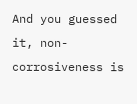And you guessed it, non-corrosiveness is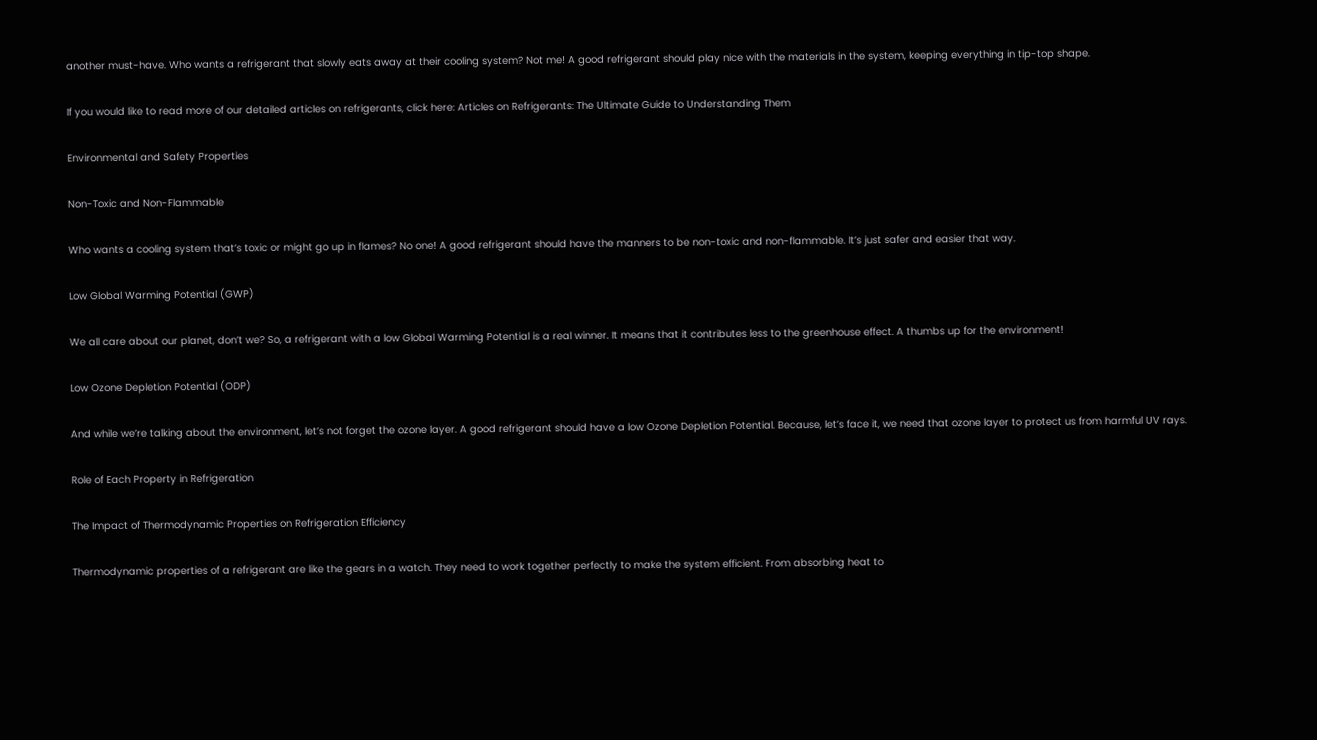another must-have. Who wants a refrigerant that slowly eats away at their cooling system? Not me! A good refrigerant should play nice with the materials in the system, keeping everything in tip-top shape.

If you would like to read more of our detailed articles on refrigerants, click here: Articles on Refrigerants: The Ultimate Guide to Understanding Them

Environmental and Safety Properties

Non-Toxic and Non-Flammable

Who wants a cooling system that’s toxic or might go up in flames? No one! A good refrigerant should have the manners to be non-toxic and non-flammable. It’s just safer and easier that way.

Low Global Warming Potential (GWP)

We all care about our planet, don’t we? So, a refrigerant with a low Global Warming Potential is a real winner. It means that it contributes less to the greenhouse effect. A thumbs up for the environment!

Low Ozone Depletion Potential (ODP)

And while we’re talking about the environment, let’s not forget the ozone layer. A good refrigerant should have a low Ozone Depletion Potential. Because, let’s face it, we need that ozone layer to protect us from harmful UV rays.

Role of Each Property in Refrigeration

The Impact of Thermodynamic Properties on Refrigeration Efficiency

Thermodynamic properties of a refrigerant are like the gears in a watch. They need to work together perfectly to make the system efficient. From absorbing heat to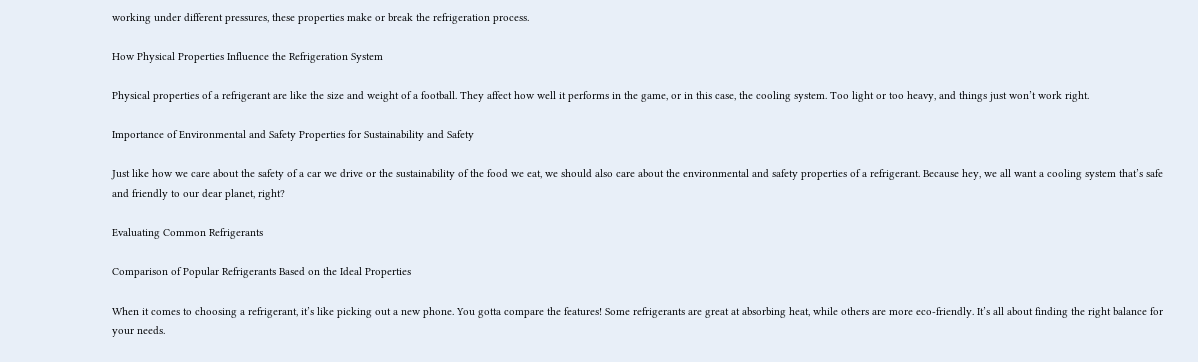working under different pressures, these properties make or break the refrigeration process.

How Physical Properties Influence the Refrigeration System

Physical properties of a refrigerant are like the size and weight of a football. They affect how well it performs in the game, or in this case, the cooling system. Too light or too heavy, and things just won’t work right.

Importance of Environmental and Safety Properties for Sustainability and Safety

Just like how we care about the safety of a car we drive or the sustainability of the food we eat, we should also care about the environmental and safety properties of a refrigerant. Because hey, we all want a cooling system that’s safe and friendly to our dear planet, right?

Evaluating Common Refrigerants

Comparison of Popular Refrigerants Based on the Ideal Properties

When it comes to choosing a refrigerant, it’s like picking out a new phone. You gotta compare the features! Some refrigerants are great at absorbing heat, while others are more eco-friendly. It’s all about finding the right balance for your needs.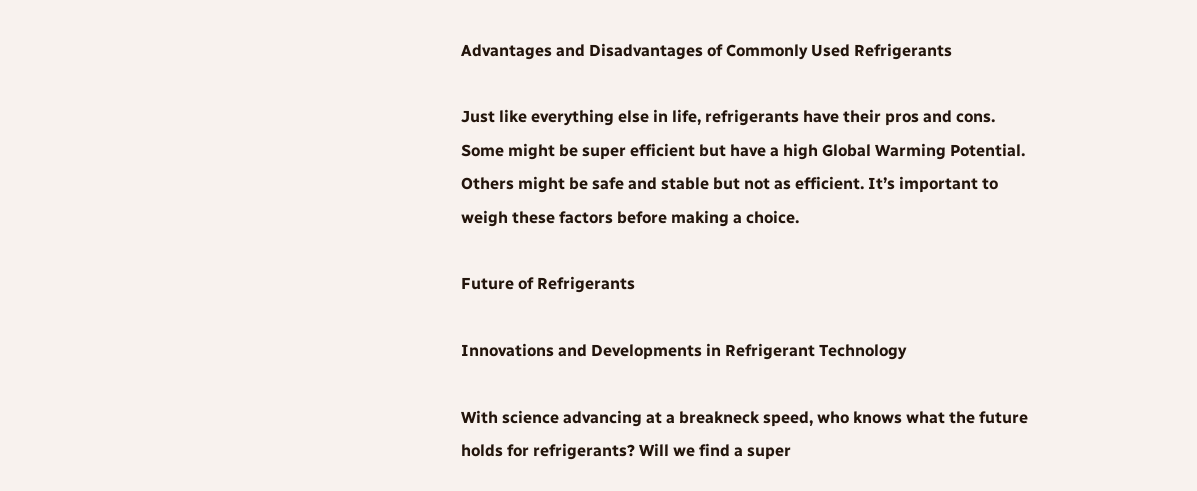Advantages and Disadvantages of Commonly Used Refrigerants

Just like everything else in life, refrigerants have their pros and cons. Some might be super efficient but have a high Global Warming Potential. Others might be safe and stable but not as efficient. It’s important to weigh these factors before making a choice.

Future of Refrigerants

Innovations and Developments in Refrigerant Technology

With science advancing at a breakneck speed, who knows what the future holds for refrigerants? Will we find a super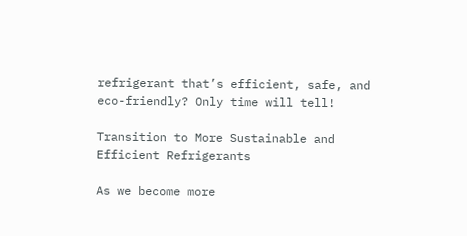refrigerant that’s efficient, safe, and eco-friendly? Only time will tell!

Transition to More Sustainable and Efficient Refrigerants

As we become more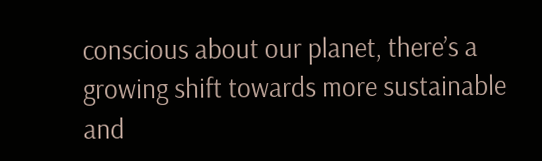conscious about our planet, there’s a growing shift towards more sustainable and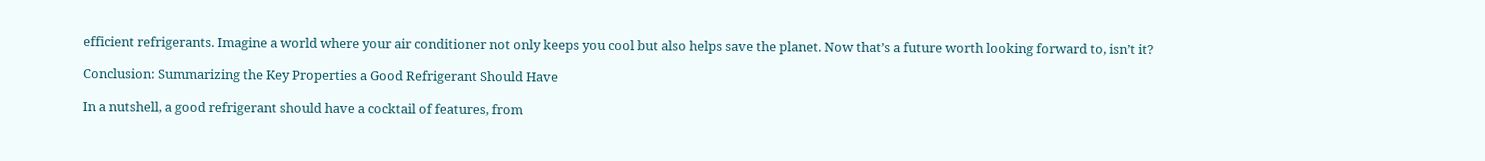efficient refrigerants. Imagine a world where your air conditioner not only keeps you cool but also helps save the planet. Now that’s a future worth looking forward to, isn’t it?

Conclusion: Summarizing the Key Properties a Good Refrigerant Should Have

In a nutshell, a good refrigerant should have a cocktail of features, from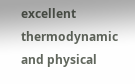excellent thermodynamic and physical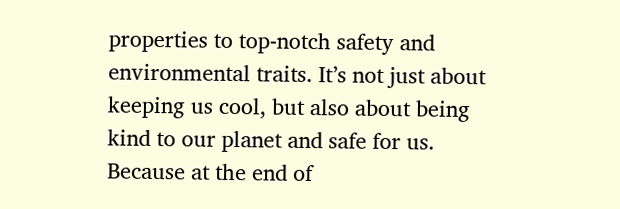properties to top-notch safety and environmental traits. It’s not just about keeping us cool, but also about being kind to our planet and safe for us. Because at the end of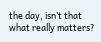the day, isn’t that what really matters?